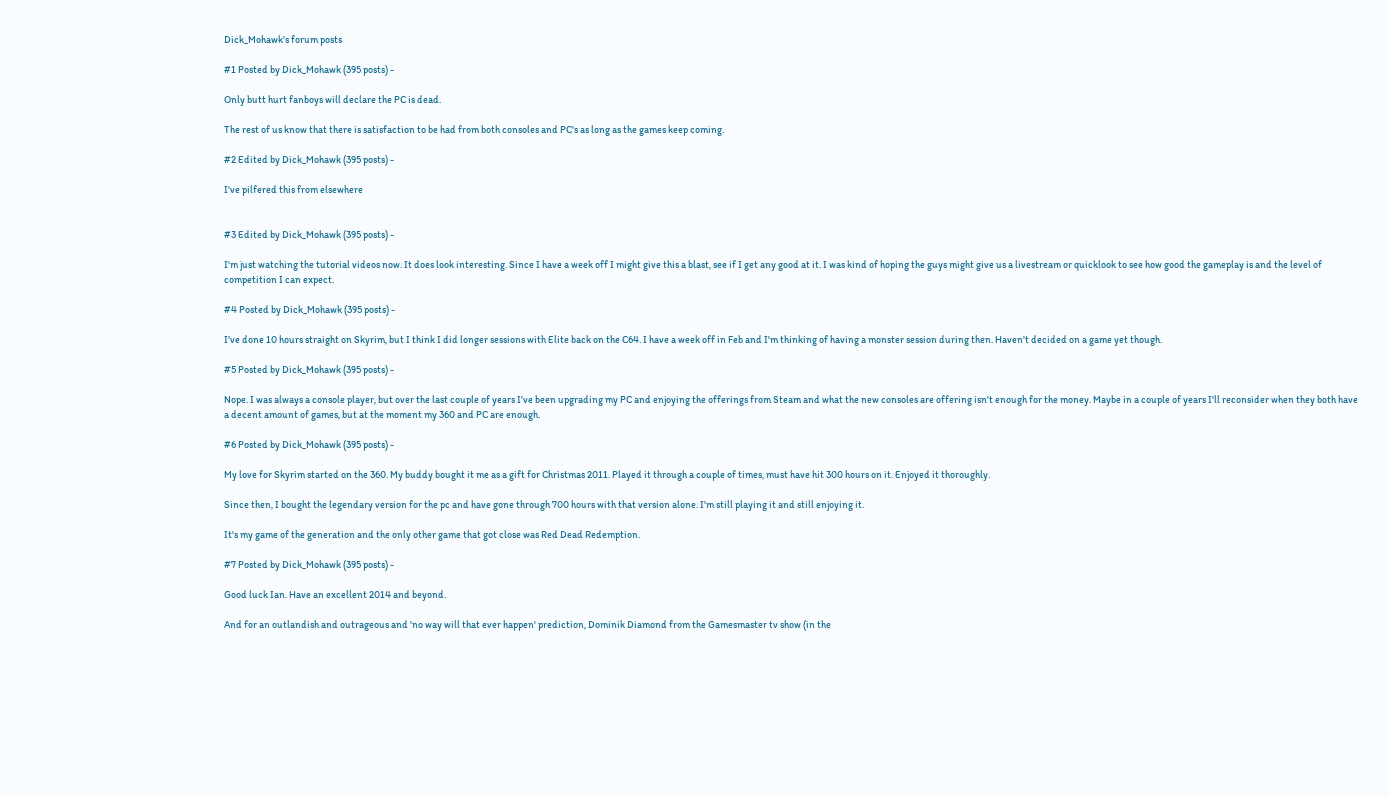Dick_Mohawk's forum posts

#1 Posted by Dick_Mohawk (395 posts) -

Only butt hurt fanboys will declare the PC is dead.

The rest of us know that there is satisfaction to be had from both consoles and PC's as long as the games keep coming.

#2 Edited by Dick_Mohawk (395 posts) -

I've pilfered this from elsewhere


#3 Edited by Dick_Mohawk (395 posts) -

I'm just watching the tutorial videos now. It does look interesting. Since I have a week off I might give this a blast, see if I get any good at it. I was kind of hoping the guys might give us a livestream or quicklook to see how good the gameplay is and the level of competition I can expect.

#4 Posted by Dick_Mohawk (395 posts) -

I've done 10 hours straight on Skyrim, but I think I did longer sessions with Elite back on the C64. I have a week off in Feb and I'm thinking of having a monster session during then. Haven't decided on a game yet though.

#5 Posted by Dick_Mohawk (395 posts) -

Nope. I was always a console player, but over the last couple of years I've been upgrading my PC and enjoying the offerings from Steam and what the new consoles are offering isn't enough for the money. Maybe in a couple of years I'll reconsider when they both have a decent amount of games, but at the moment my 360 and PC are enough.

#6 Posted by Dick_Mohawk (395 posts) -

My love for Skyrim started on the 360. My buddy bought it me as a gift for Christmas 2011. Played it through a couple of times, must have hit 300 hours on it. Enjoyed it thoroughly.

Since then, I bought the legendary version for the pc and have gone through 700 hours with that version alone. I'm still playing it and still enjoying it.

It's my game of the generation and the only other game that got close was Red Dead Redemption.

#7 Posted by Dick_Mohawk (395 posts) -

Good luck Ian. Have an excellent 2014 and beyond.

And for an outlandish and outrageous and 'no way will that ever happen' prediction, Dominik Diamond from the Gamesmaster tv show (in the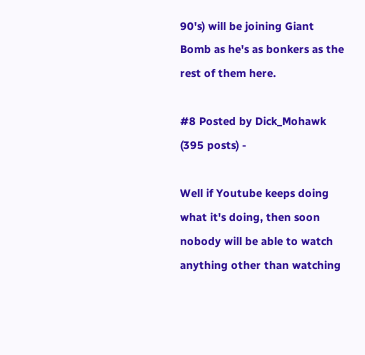90's) will be joining Giant Bomb as he's as bonkers as the rest of them here.

#8 Posted by Dick_Mohawk (395 posts) -

Well if Youtube keeps doing what it's doing, then soon nobody will be able to watch anything other than watching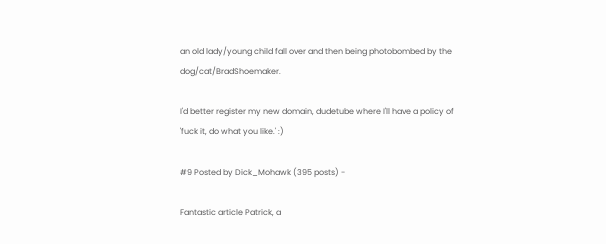an old lady/young child fall over and then being photobombed by the dog/cat/BradShoemaker.

I'd better register my new domain, dudetube where I'll have a policy of 'fuck it, do what you like.' :)

#9 Posted by Dick_Mohawk (395 posts) -

Fantastic article Patrick, a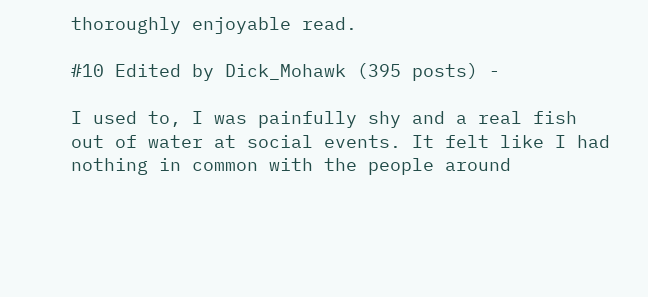thoroughly enjoyable read.

#10 Edited by Dick_Mohawk (395 posts) -

I used to, I was painfully shy and a real fish out of water at social events. It felt like I had nothing in common with the people around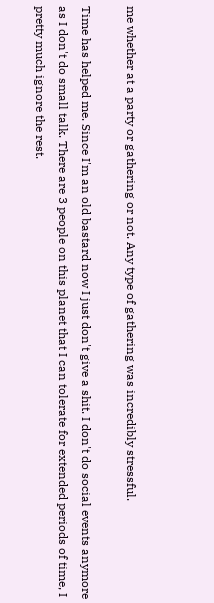me whether at a party or gathering or not. Any type of gathering was incredibly stressful.

Time has helped me. Since I'm an old bastard now I just don't give a shit. I don't do social events anymore as I don't do small talk. There are 3 people on this planet that I can tolerate for extended periods of time, I pretty much ignore the rest.